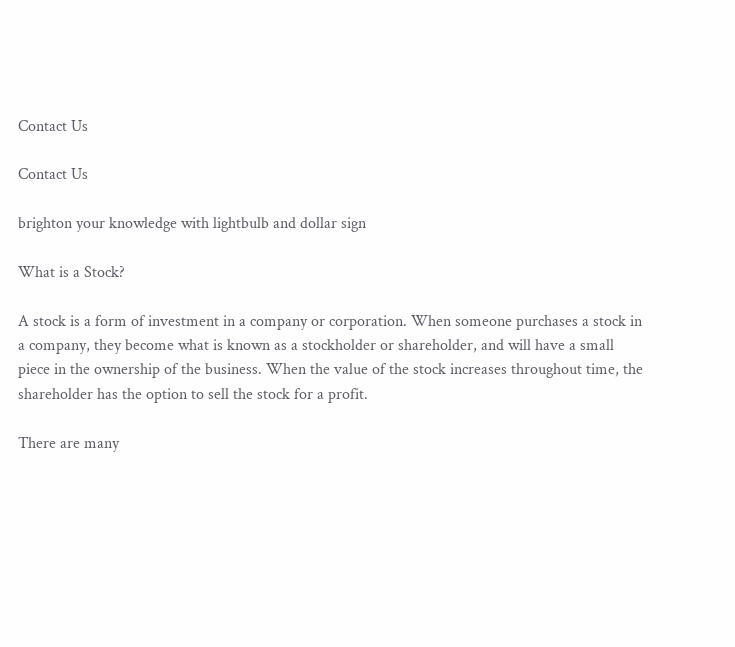Contact Us

Contact Us

brighton your knowledge with lightbulb and dollar sign

What is a Stock?

A stock is a form of investment in a company or corporation. When someone purchases a stock in a company, they become what is known as a stockholder or shareholder, and will have a small piece in the ownership of the business. When the value of the stock increases throughout time, the shareholder has the option to sell the stock for a profit.

There are many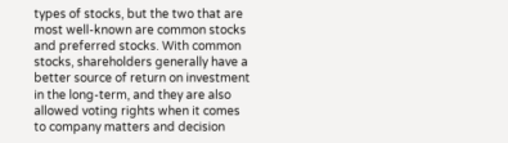types of stocks, but the two that are most well-known are common stocks and preferred stocks. With common stocks, shareholders generally have a better source of return on investment in the long-term, and they are also allowed voting rights when it comes to company matters and decision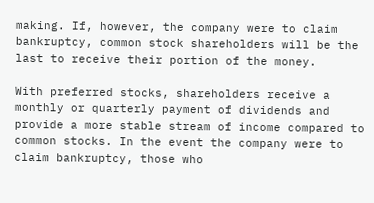making. If, however, the company were to claim bankruptcy, common stock shareholders will be the last to receive their portion of the money.

With preferred stocks, shareholders receive a monthly or quarterly payment of dividends and provide a more stable stream of income compared to common stocks. In the event the company were to claim bankruptcy, those who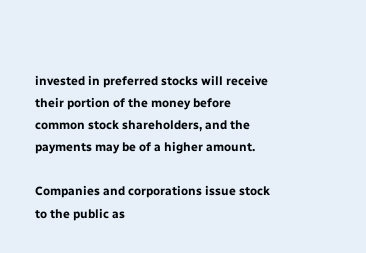invested in preferred stocks will receive their portion of the money before common stock shareholders, and the payments may be of a higher amount.

Companies and corporations issue stock to the public as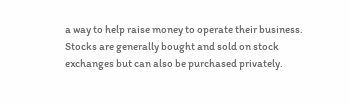a way to help raise money to operate their business. Stocks are generally bought and sold on stock exchanges but can also be purchased privately.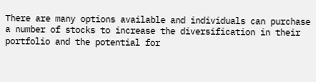There are many options available and individuals can purchase a number of stocks to increase the diversification in their portfolio and the potential for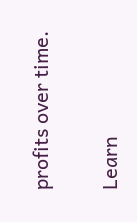profits over time.

Learn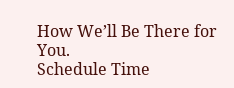How We’ll Be There for You.
Schedule Time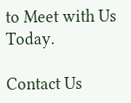to Meet with Us Today.

Contact Us